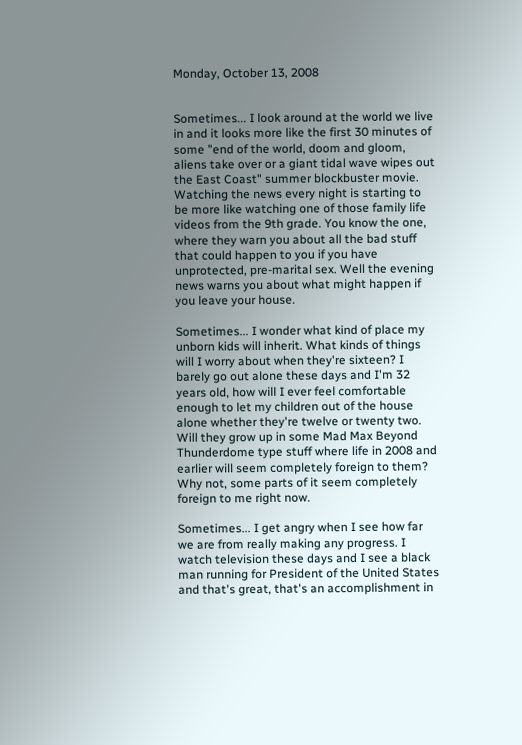Monday, October 13, 2008


Sometimes... I look around at the world we live in and it looks more like the first 30 minutes of some "end of the world, doom and gloom, aliens take over or a giant tidal wave wipes out the East Coast" summer blockbuster movie. Watching the news every night is starting to be more like watching one of those family life videos from the 9th grade. You know the one, where they warn you about all the bad stuff that could happen to you if you have unprotected, pre-marital sex. Well the evening news warns you about what might happen if you leave your house.

Sometimes... I wonder what kind of place my unborn kids will inherit. What kinds of things will I worry about when they're sixteen? I barely go out alone these days and I'm 32 years old, how will I ever feel comfortable enough to let my children out of the house alone whether they're twelve or twenty two. Will they grow up in some Mad Max Beyond Thunderdome type stuff where life in 2008 and earlier will seem completely foreign to them? Why not, some parts of it seem completely foreign to me right now.

Sometimes... I get angry when I see how far we are from really making any progress. I watch television these days and I see a black man running for President of the United States and that's great, that's an accomplishment in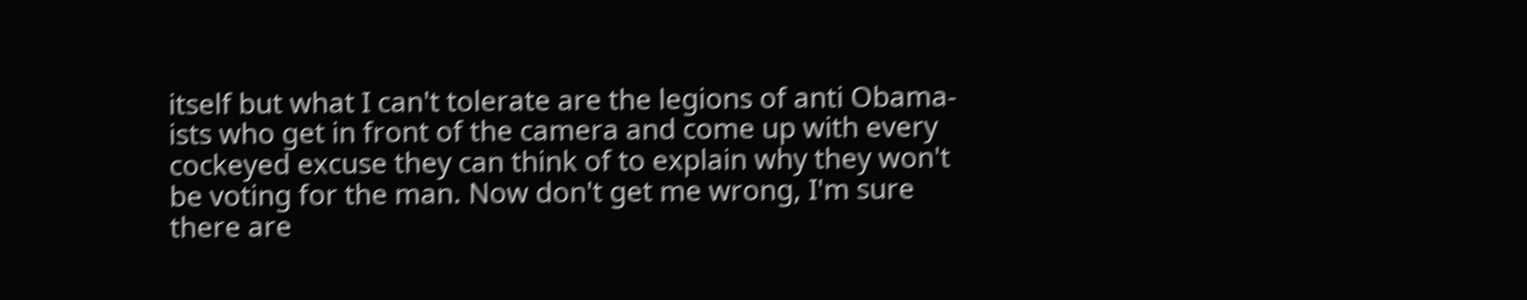itself but what I can't tolerate are the legions of anti Obama-ists who get in front of the camera and come up with every cockeyed excuse they can think of to explain why they won't be voting for the man. Now don't get me wrong, I'm sure there are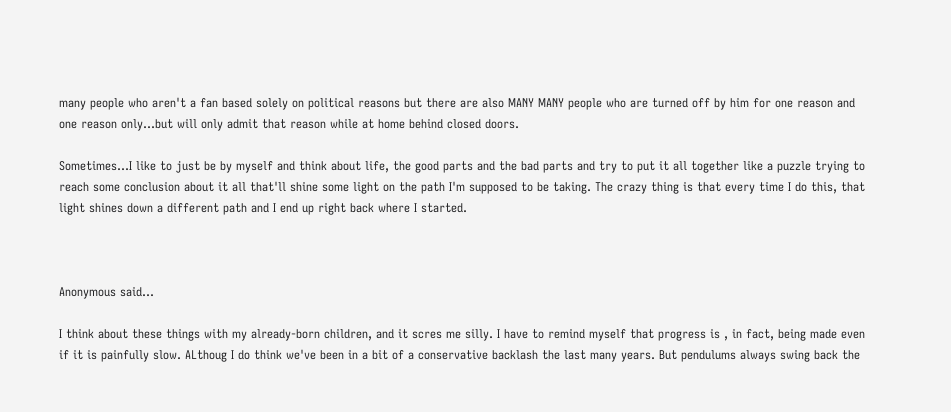many people who aren't a fan based solely on political reasons but there are also MANY MANY people who are turned off by him for one reason and one reason only...but will only admit that reason while at home behind closed doors.

Sometimes...I like to just be by myself and think about life, the good parts and the bad parts and try to put it all together like a puzzle trying to reach some conclusion about it all that'll shine some light on the path I'm supposed to be taking. The crazy thing is that every time I do this, that light shines down a different path and I end up right back where I started.



Anonymous said...

I think about these things with my already-born children, and it scres me silly. I have to remind myself that progress is , in fact, being made even if it is painfully slow. ALthoug I do think we've been in a bit of a conservative backlash the last many years. But pendulums always swing back the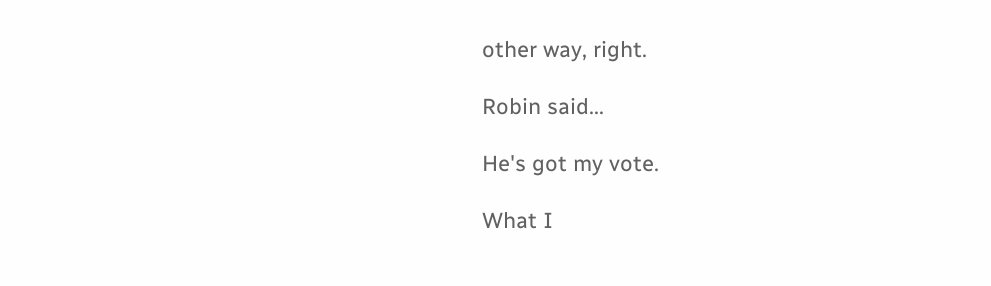other way, right.

Robin said...

He's got my vote.

What I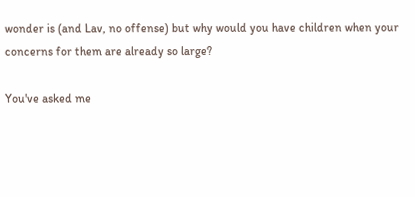wonder is (and Lav, no offense) but why would you have children when your concerns for them are already so large?

You've asked me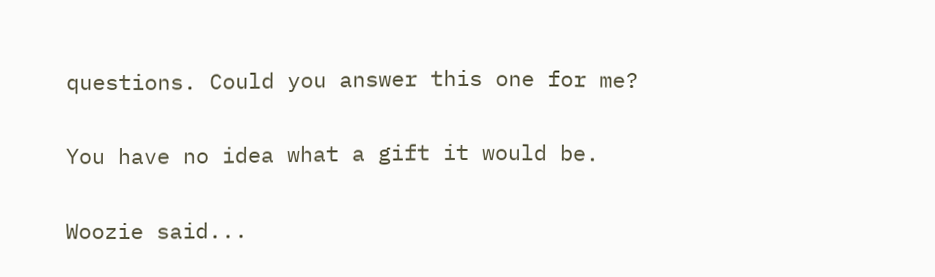questions. Could you answer this one for me?

You have no idea what a gift it would be.

Woozie said...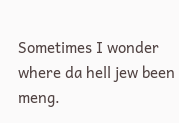Sometimes I wonder where da hell jew been meng.